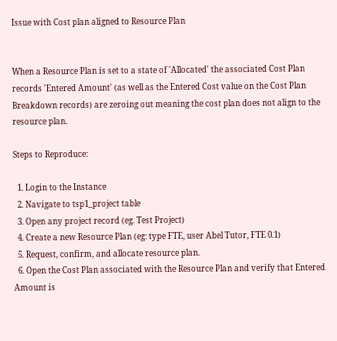Issue with Cost plan aligned to Resource Plan


When a Resource Plan is set to a state of 'Allocated' the associated Cost Plan records 'Entered Amount' (as well as the Entered Cost value on the Cost Plan Breakdown records) are zeroing out meaning the cost plan does not align to the resource plan.

Steps to Reproduce:

  1. Login to the Instance
  2. Navigate to tsp1_project table
  3. Open any project record (eg. Test Project)
  4. Create a new Resource Plan (eg: type FTE, user Abel Tutor, FTE 0.1)
  5. Request, confirm, and allocate resource plan.
  6. Open the Cost Plan associated with the Resource Plan and verify that Entered Amount is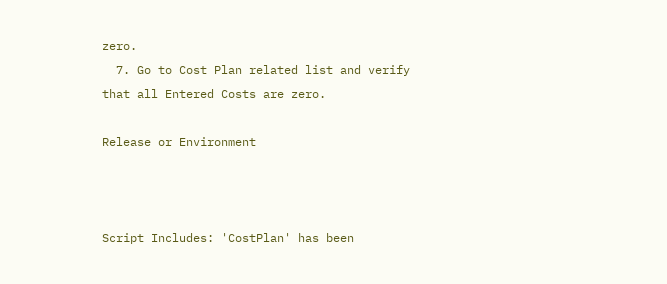zero.
  7. Go to Cost Plan related list and verify that all Entered Costs are zero.

Release or Environment



Script Includes: 'CostPlan' has been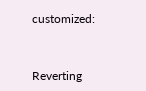customized:


Reverting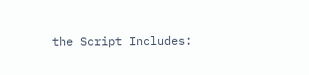the Script Includes: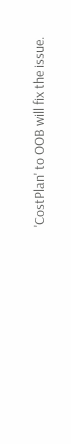'CostPlan' to OOB will fix the issue.